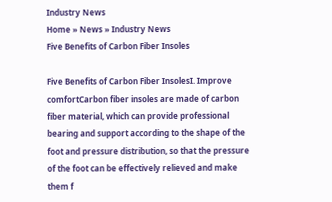Industry News
Home » News » Industry News
Five Benefits of Carbon Fiber Insoles

Five Benefits of Carbon Fiber InsolesI. Improve comfortCarbon fiber insoles are made of carbon fiber material, which can provide professional bearing and support according to the shape of the foot and pressure distribution, so that the pressure of the foot can be effectively relieved and make them f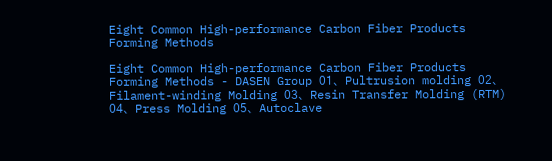Eight Common High-performance Carbon Fiber Products Forming Methods

Eight Common High-performance Carbon Fiber Products Forming Methods - DASEN Group 01、Pultrusion molding 02、Filament-winding Molding 03、Resin Transfer Molding (RTM) 04、Press Molding 05、Autoclave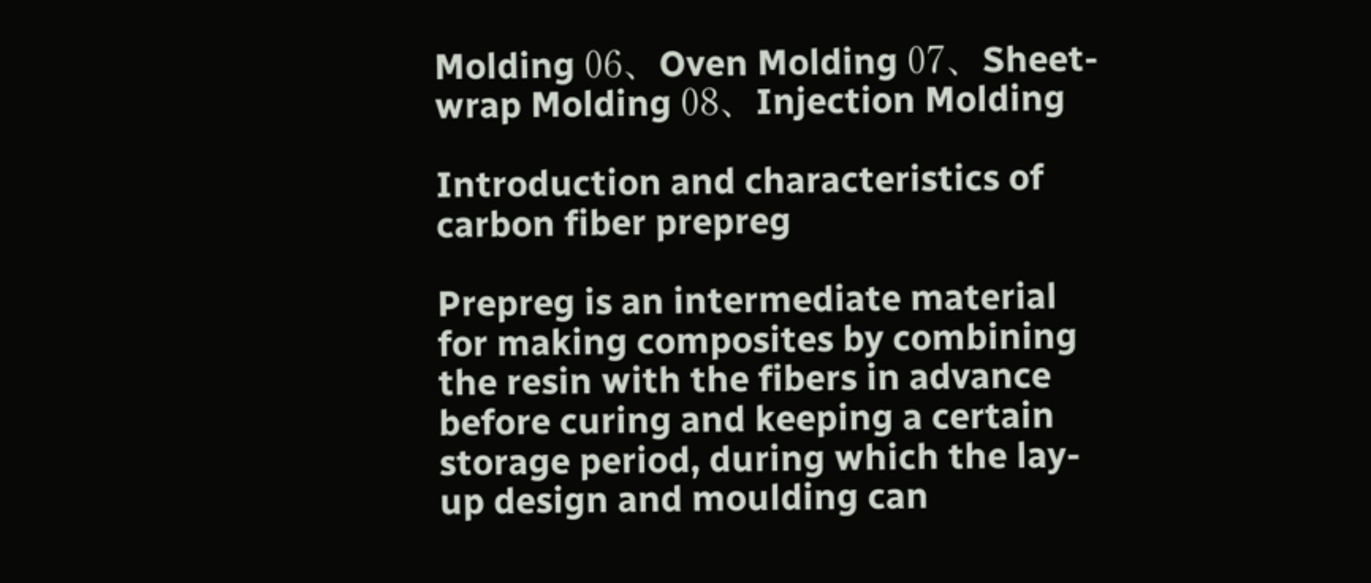Molding 06、Oven Molding 07、Sheet-wrap Molding 08、Injection Molding

Introduction and characteristics of carbon fiber prepreg

Prepreg is an intermediate material for making composites by combining the resin with the fibers in advance before curing and keeping a certain storage period, during which the lay-up design and moulding can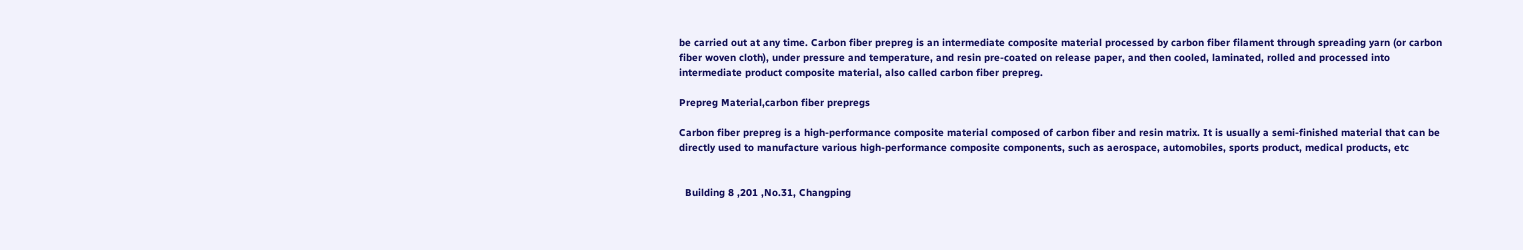be carried out at any time. Carbon fiber prepreg is an intermediate composite material processed by carbon fiber filament through spreading yarn (or carbon fiber woven cloth), under pressure and temperature, and resin pre-coated on release paper, and then cooled, laminated, rolled and processed into intermediate product composite material, also called carbon fiber prepreg.

Prepreg Material,carbon fiber prepregs

Carbon fiber prepreg is a high-performance composite material composed of carbon fiber and resin matrix. It is usually a semi-finished material that can be directly used to manufacture various high-performance composite components, such as aerospace, automobiles, sports product, medical products, etc


  Building 8 ,201 ,No.31, Changping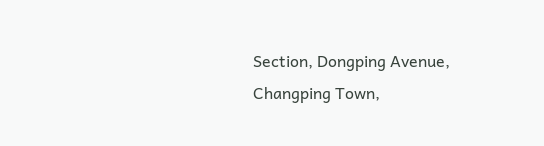Section, Dongping Avenue, Changping Town,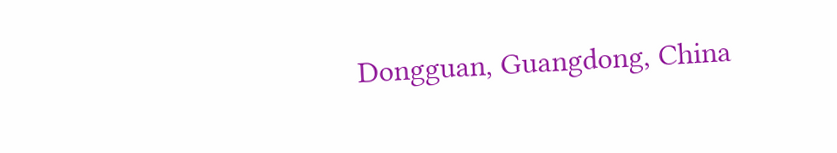Dongguan, Guangdong, China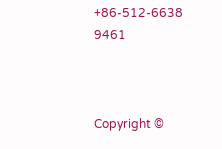+86-512-6638 9461



Copyright ©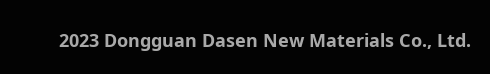2023 Dongguan Dasen New Materials Co., Ltd.